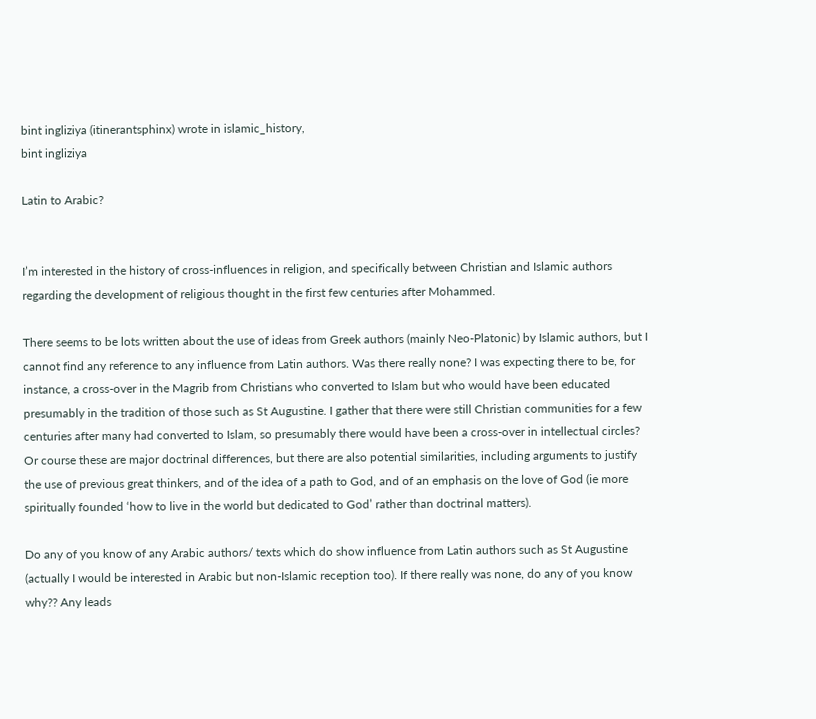bint ingliziya (itinerantsphinx) wrote in islamic_history,
bint ingliziya

Latin to Arabic?


I’m interested in the history of cross-influences in religion, and specifically between Christian and Islamic authors regarding the development of religious thought in the first few centuries after Mohammed.

There seems to be lots written about the use of ideas from Greek authors (mainly Neo-Platonic) by Islamic authors, but I cannot find any reference to any influence from Latin authors. Was there really none? I was expecting there to be, for instance, a cross-over in the Magrib from Christians who converted to Islam but who would have been educated presumably in the tradition of those such as St Augustine. I gather that there were still Christian communities for a few centuries after many had converted to Islam, so presumably there would have been a cross-over in intellectual circles? Or course these are major doctrinal differences, but there are also potential similarities, including arguments to justify the use of previous great thinkers, and of the idea of a path to God, and of an emphasis on the love of God (ie more spiritually founded ‘how to live in the world but dedicated to God’ rather than doctrinal matters).

Do any of you know of any Arabic authors/ texts which do show influence from Latin authors such as St Augustine (actually I would be interested in Arabic but non-Islamic reception too). If there really was none, do any of you know why?? Any leads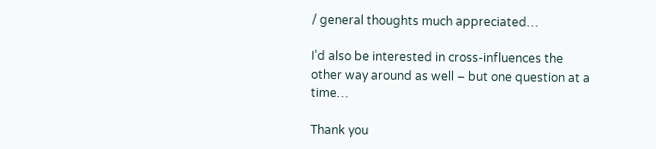/ general thoughts much appreciated…

I’d also be interested in cross-influences the other way around as well – but one question at a time…

Thank you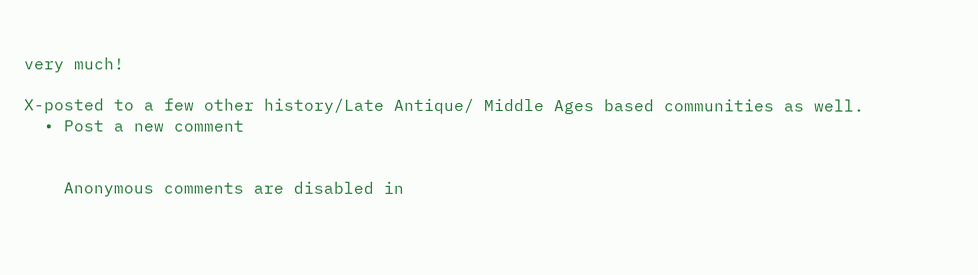very much!

X-posted to a few other history/Late Antique/ Middle Ages based communities as well.
  • Post a new comment


    Anonymous comments are disabled in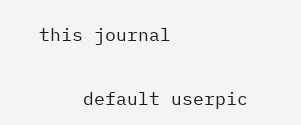this journal

    default userpic